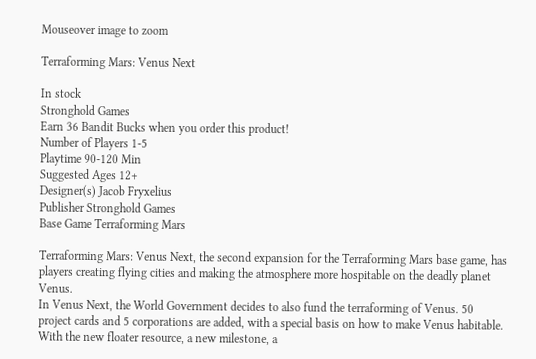Mouseover image to zoom

Terraforming Mars: Venus Next

In stock
Stronghold Games
Earn 36 Bandit Bucks when you order this product!
Number of Players 1-5
Playtime 90-120 Min
Suggested Ages 12+
Designer(s) Jacob Fryxelius
Publisher Stronghold Games
Base Game Terraforming Mars

Terraforming Mars: Venus Next, the second expansion for the Terraforming Mars base game, has players creating flying cities and making the atmosphere more hospitable on the deadly planet Venus.
In Venus Next, the World Government decides to also fund the terraforming of Venus. 50 project cards and 5 corporations are added, with a special basis on how to make Venus habitable. With the new floater resource, a new milestone, a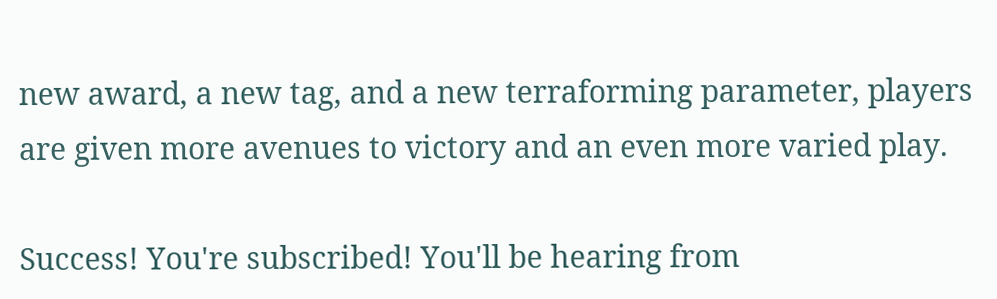new award, a new tag, and a new terraforming parameter, players are given more avenues to victory and an even more varied play.

Success! You're subscribed! You'll be hearing from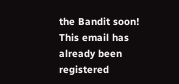the Bandit soon!
This email has already been registered